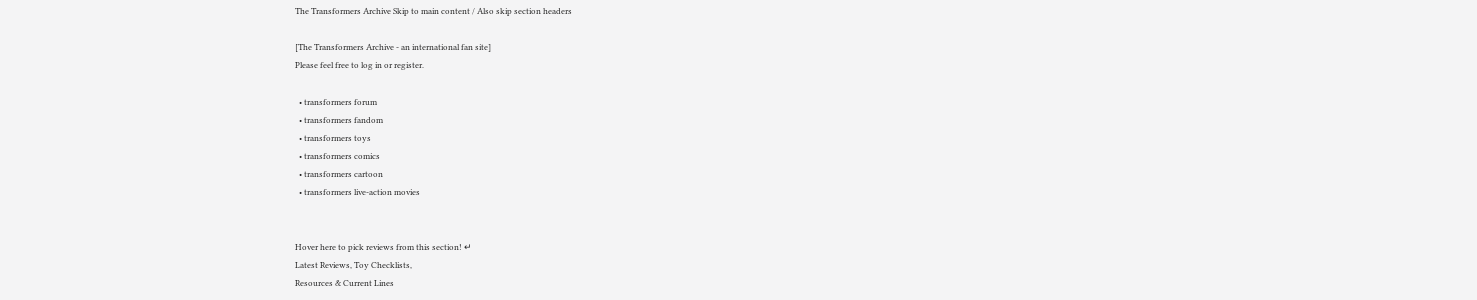The Transformers Archive Skip to main content / Also skip section headers

[The Transformers Archive - an international fan site]
Please feel free to log in or register.

  • transformers forum
  • transformers fandom
  • transformers toys
  • transformers comics
  • transformers cartoon
  • transformers live-action movies


Hover here to pick reviews from this section! ↵
Latest Reviews, Toy Checklists,
Resources & Current Lines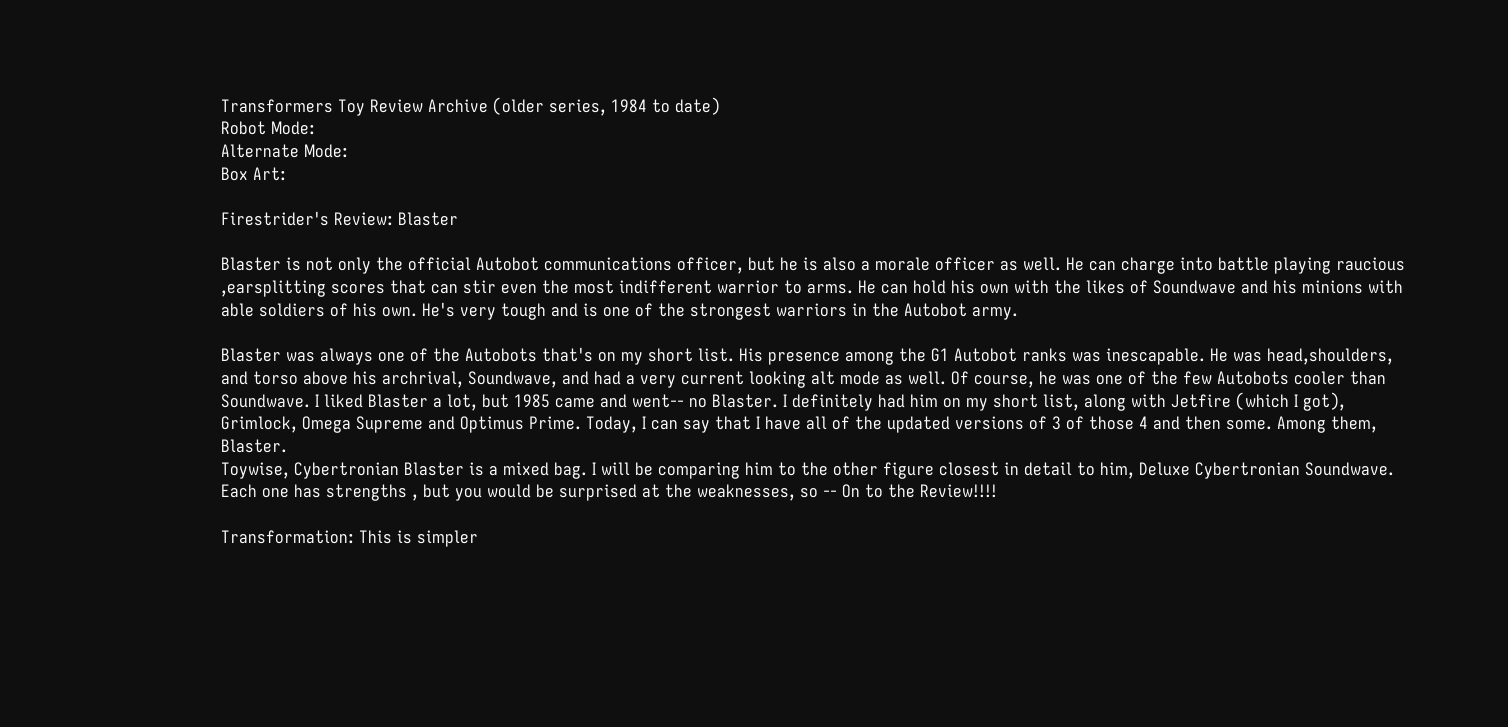Transformers Toy Review Archive (older series, 1984 to date)
Robot Mode:
Alternate Mode:
Box Art:

Firestrider's Review: Blaster

Blaster is not only the official Autobot communications officer, but he is also a morale officer as well. He can charge into battle playing raucious ,earsplitting scores that can stir even the most indifferent warrior to arms. He can hold his own with the likes of Soundwave and his minions with able soldiers of his own. He's very tough and is one of the strongest warriors in the Autobot army.

Blaster was always one of the Autobots that's on my short list. His presence among the G1 Autobot ranks was inescapable. He was head,shoulders, and torso above his archrival, Soundwave, and had a very current looking alt mode as well. Of course, he was one of the few Autobots cooler than Soundwave. I liked Blaster a lot, but 1985 came and went-- no Blaster. I definitely had him on my short list, along with Jetfire (which I got), Grimlock, Omega Supreme and Optimus Prime. Today, I can say that I have all of the updated versions of 3 of those 4 and then some. Among them, Blaster.
Toywise, Cybertronian Blaster is a mixed bag. I will be comparing him to the other figure closest in detail to him, Deluxe Cybertronian Soundwave. Each one has strengths , but you would be surprised at the weaknesses, so -- On to the Review!!!!

Transformation: This is simpler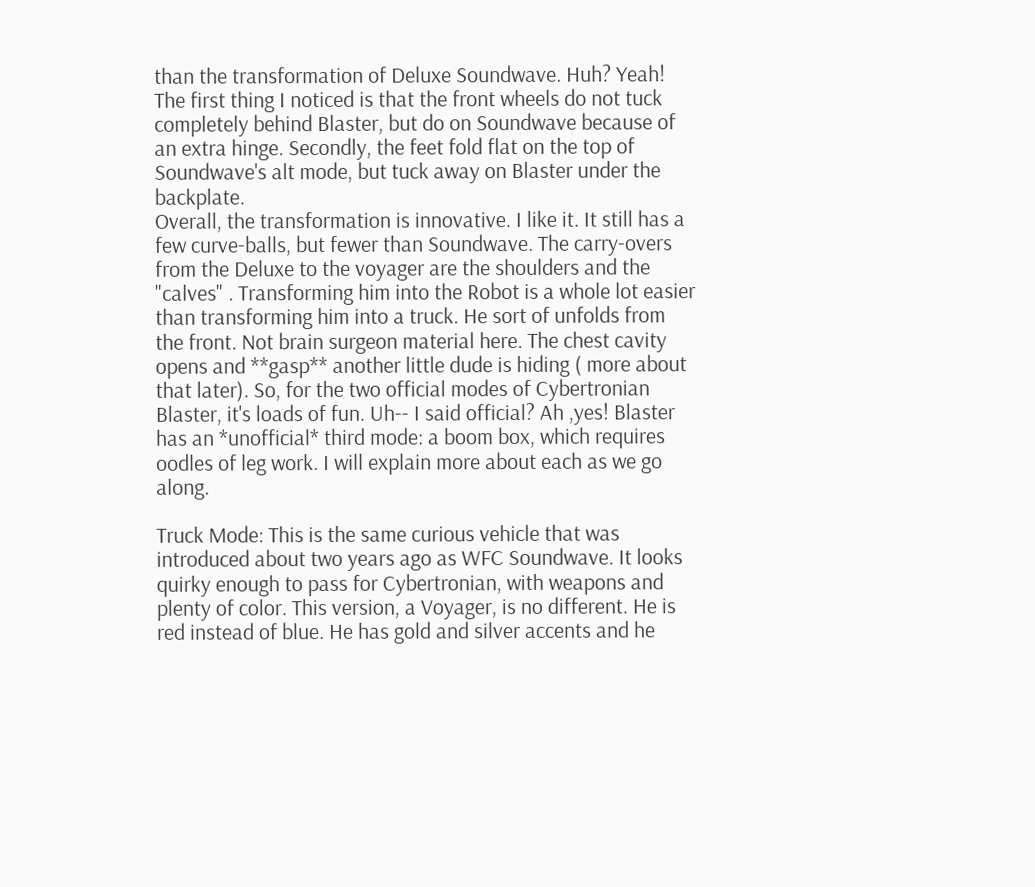than the transformation of Deluxe Soundwave. Huh? Yeah! The first thing I noticed is that the front wheels do not tuck completely behind Blaster, but do on Soundwave because of an extra hinge. Secondly, the feet fold flat on the top of Soundwave's alt mode, but tuck away on Blaster under the backplate.
Overall, the transformation is innovative. I like it. It still has a few curve-balls, but fewer than Soundwave. The carry-overs from the Deluxe to the voyager are the shoulders and the "calves" . Transforming him into the Robot is a whole lot easier than transforming him into a truck. He sort of unfolds from the front. Not brain surgeon material here. The chest cavity opens and **gasp** another little dude is hiding ( more about that later). So, for the two official modes of Cybertronian Blaster, it's loads of fun. Uh-- I said official? Ah ,yes! Blaster has an *unofficial* third mode: a boom box, which requires oodles of leg work. I will explain more about each as we go along.

Truck Mode: This is the same curious vehicle that was introduced about two years ago as WFC Soundwave. It looks quirky enough to pass for Cybertronian, with weapons and plenty of color. This version, a Voyager, is no different. He is red instead of blue. He has gold and silver accents and he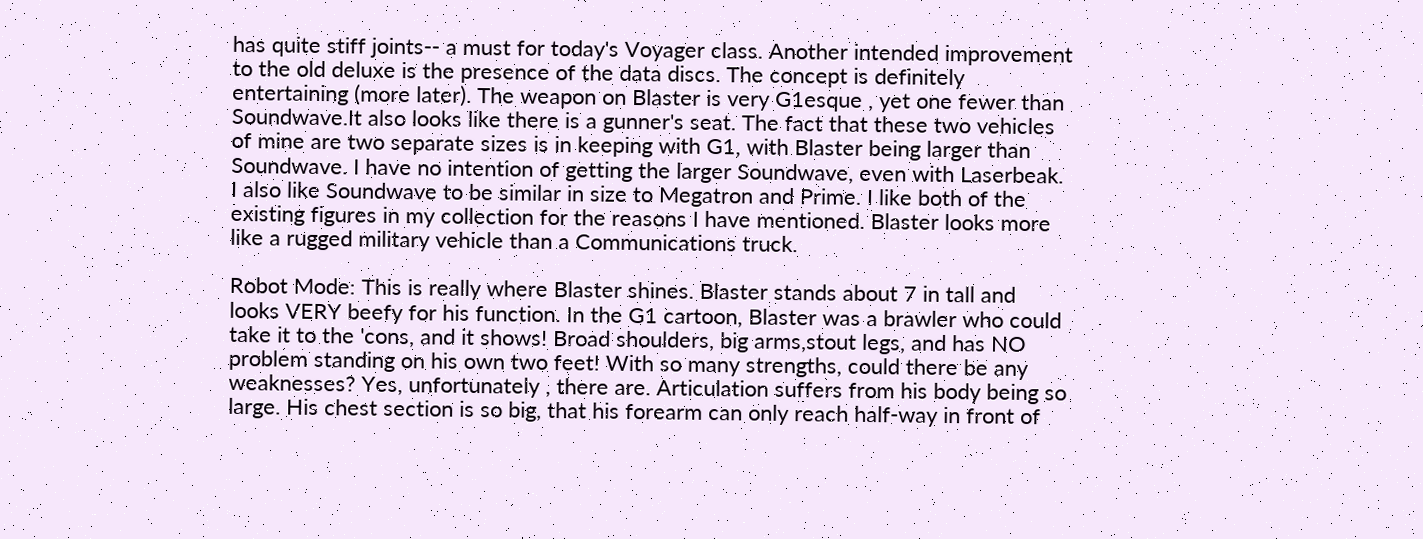has quite stiff joints-- a must for today's Voyager class. Another intended improvement to the old deluxe is the presence of the data discs. The concept is definitely entertaining (more later). The weapon on Blaster is very G1esque , yet one fewer than Soundwave.It also looks like there is a gunner's seat. The fact that these two vehicles of mine are two separate sizes is in keeping with G1, with Blaster being larger than Soundwave. I have no intention of getting the larger Soundwave, even with Laserbeak. I also like Soundwave to be similar in size to Megatron and Prime. I like both of the existing figures in my collection for the reasons I have mentioned. Blaster looks more like a rugged military vehicle than a Communications truck.

Robot Mode: This is really where Blaster shines. Blaster stands about 7 in tall and looks VERY beefy for his function. In the G1 cartoon, Blaster was a brawler who could take it to the 'cons, and it shows! Broad shoulders, big arms,stout legs, and has NO problem standing on his own two feet! With so many strengths, could there be any weaknesses? Yes, unfortunately , there are. Articulation suffers from his body being so large. His chest section is so big, that his forearm can only reach half-way in front of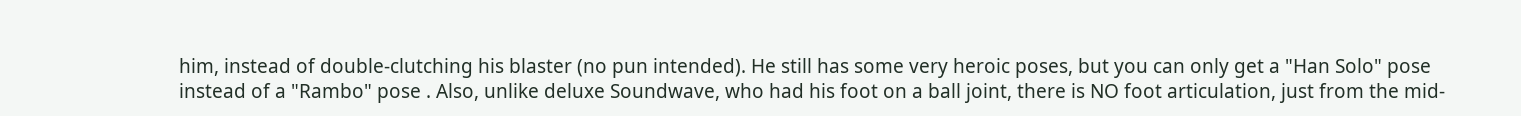him, instead of double-clutching his blaster (no pun intended). He still has some very heroic poses, but you can only get a "Han Solo" pose instead of a "Rambo" pose . Also, unlike deluxe Soundwave, who had his foot on a ball joint, there is NO foot articulation, just from the mid-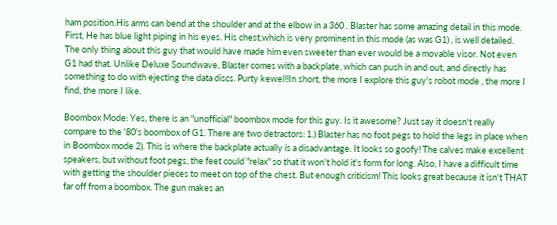ham position.His arms can bend at the shoulder and at the elbow in a 360 . Blaster has some amazing detail in this mode. First, He has blue light piping in his eyes. His chest,which is very prominent in this mode (as was G1) , is well detailed. The only thing about this guy that would have made him even sweeter than ever would be a movable visor. Not even G1 had that. Unlike Deluxe Soundwave, Blaster comes with a backplate, which can push in and out, and directly has something to do with ejecting the data discs. Purty kewel!!In short, the more I explore this guy's robot mode , the more I find, the more I like.

Boombox Mode: Yes, there is an "unofficial" boombox mode for this guy. Is it awesome? Just say it doesn't really compare to the '80's boombox of G1. There are two detractors: 1.) Blaster has no foot pegs to hold the legs in place when in Boombox mode 2). This is where the backplate actually is a disadvantage. It looks so goofy! The calves make excellent speakers, but without foot pegs, the feet could "relax" so that it won't hold it's form for long. Also, I have a difficult time with getting the shoulder pieces to meet on top of the chest. But enough criticism! This looks great because it isn't THAT far off from a boombox. The gun makes an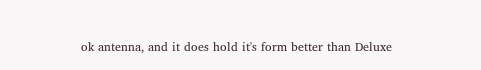ok antenna, and it does hold it's form better than Deluxe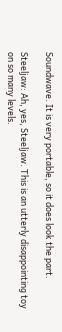Soundwave. It is very portable, so it does look the part.

Steeljaw: Ah, yes, Steeljaw. This is an utterly disappointing toy on so many levels.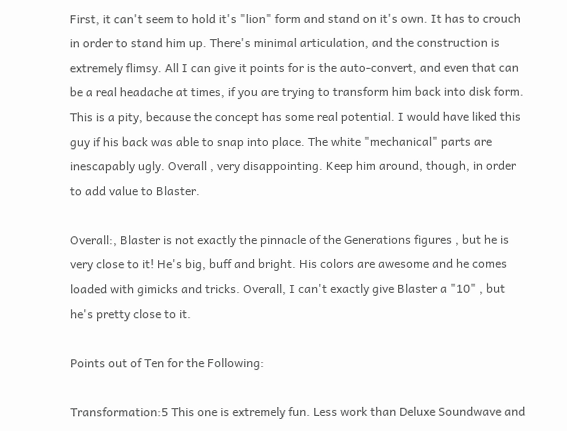First, it can't seem to hold it's "lion" form and stand on it's own. It has to crouch in order to stand him up. There's minimal articulation, and the construction is extremely flimsy. All I can give it points for is the auto-convert, and even that can be a real headache at times, if you are trying to transform him back into disk form. This is a pity, because the concept has some real potential. I would have liked this guy if his back was able to snap into place. The white "mechanical" parts are inescapably ugly. Overall , very disappointing. Keep him around, though, in order to add value to Blaster.

Overall:, Blaster is not exactly the pinnacle of the Generations figures , but he is very close to it! He's big, buff and bright. His colors are awesome and he comes loaded with gimicks and tricks. Overall, I can't exactly give Blaster a "10" , but he's pretty close to it.

Points out of Ten for the Following:

Transformation:5 This one is extremely fun. Less work than Deluxe Soundwave and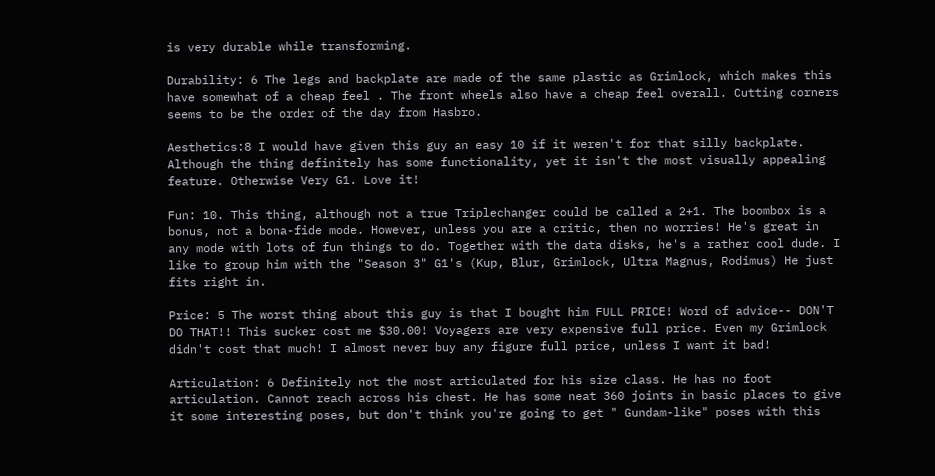is very durable while transforming.

Durability: 6 The legs and backplate are made of the same plastic as Grimlock, which makes this have somewhat of a cheap feel . The front wheels also have a cheap feel overall. Cutting corners seems to be the order of the day from Hasbro.

Aesthetics:8 I would have given this guy an easy 10 if it weren't for that silly backplate. Although the thing definitely has some functionality, yet it isn't the most visually appealing feature. Otherwise Very G1. Love it!

Fun: 10. This thing, although not a true Triplechanger could be called a 2+1. The boombox is a bonus, not a bona-fide mode. However, unless you are a critic, then no worries! He's great in any mode with lots of fun things to do. Together with the data disks, he's a rather cool dude. I like to group him with the "Season 3" G1's (Kup, Blur, Grimlock, Ultra Magnus, Rodimus) He just fits right in.

Price: 5 The worst thing about this guy is that I bought him FULL PRICE! Word of advice-- DON'T DO THAT!! This sucker cost me $30.00! Voyagers are very expensive full price. Even my Grimlock didn't cost that much! I almost never buy any figure full price, unless I want it bad!

Articulation: 6 Definitely not the most articulated for his size class. He has no foot articulation. Cannot reach across his chest. He has some neat 360 joints in basic places to give it some interesting poses, but don't think you're going to get " Gundam-like" poses with this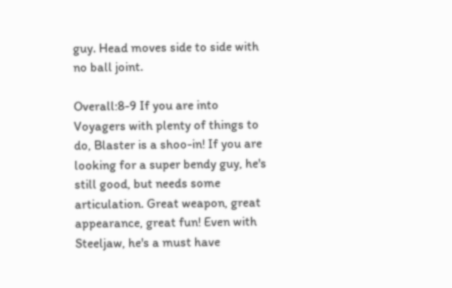guy. Head moves side to side with no ball joint.

Overall:8-9 If you are into Voyagers with plenty of things to do, Blaster is a shoo-in! If you are looking for a super bendy guy, he's still good, but needs some articulation. Great weapon, great appearance, great fun! Even with Steeljaw, he's a must have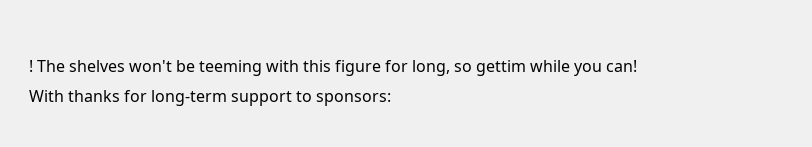! The shelves won't be teeming with this figure for long, so gettim while you can!
With thanks for long-term support to sponsors: